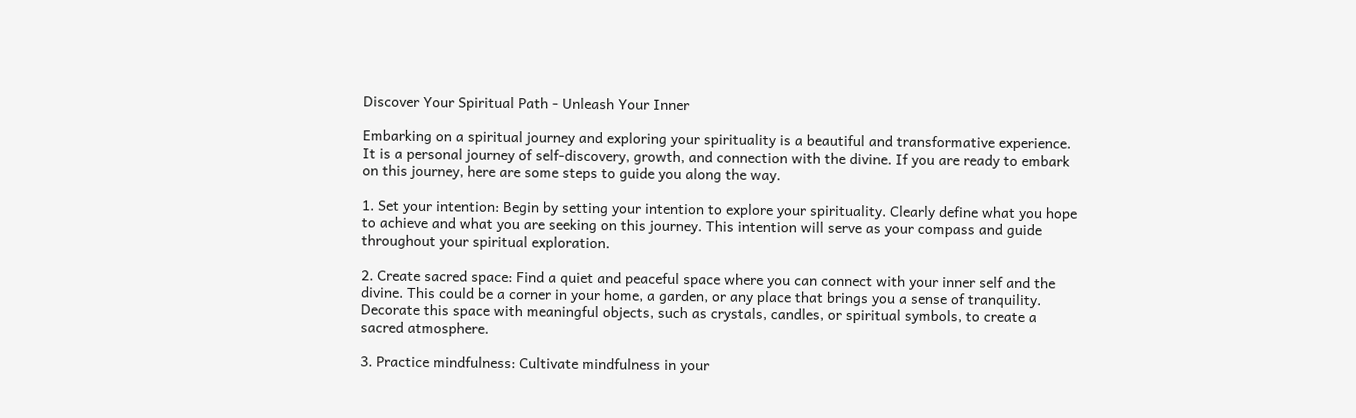Discover Your Spiritual Path - Unleash Your Inner

Embarking on a spiritual journey and exploring your spirituality is a beautiful and transformative experience. It is a personal journey of self-discovery, growth, and connection with the divine. If you are ready to embark on this journey, here are some steps to guide you along the way.

1. Set your intention: Begin by setting your intention to explore your spirituality. Clearly define what you hope to achieve and what you are seeking on this journey. This intention will serve as your compass and guide throughout your spiritual exploration.

2. Create sacred space: Find a quiet and peaceful space where you can connect with your inner self and the divine. This could be a corner in your home, a garden, or any place that brings you a sense of tranquility. Decorate this space with meaningful objects, such as crystals, candles, or spiritual symbols, to create a sacred atmosphere.

3. Practice mindfulness: Cultivate mindfulness in your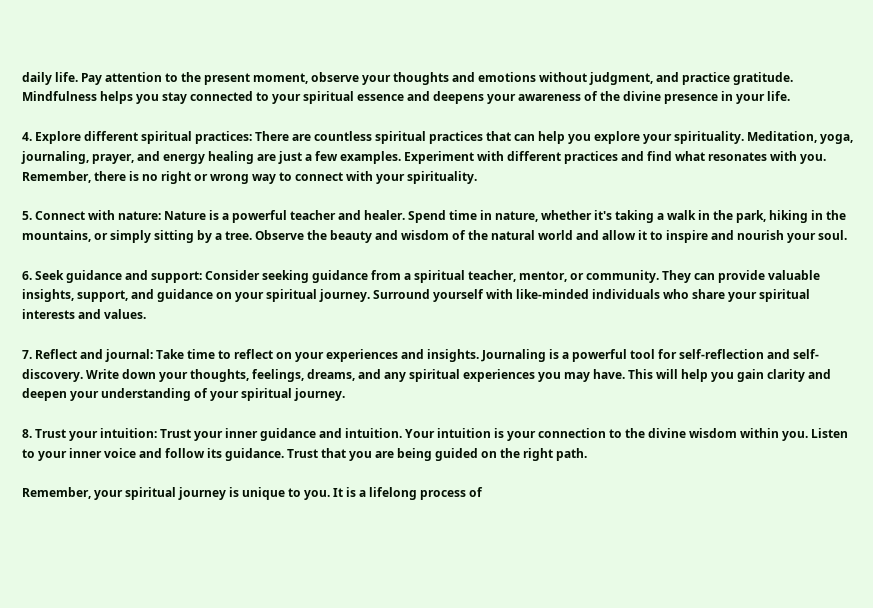daily life. Pay attention to the present moment, observe your thoughts and emotions without judgment, and practice gratitude. Mindfulness helps you stay connected to your spiritual essence and deepens your awareness of the divine presence in your life.

4. Explore different spiritual practices: There are countless spiritual practices that can help you explore your spirituality. Meditation, yoga, journaling, prayer, and energy healing are just a few examples. Experiment with different practices and find what resonates with you. Remember, there is no right or wrong way to connect with your spirituality.

5. Connect with nature: Nature is a powerful teacher and healer. Spend time in nature, whether it's taking a walk in the park, hiking in the mountains, or simply sitting by a tree. Observe the beauty and wisdom of the natural world and allow it to inspire and nourish your soul.

6. Seek guidance and support: Consider seeking guidance from a spiritual teacher, mentor, or community. They can provide valuable insights, support, and guidance on your spiritual journey. Surround yourself with like-minded individuals who share your spiritual interests and values.

7. Reflect and journal: Take time to reflect on your experiences and insights. Journaling is a powerful tool for self-reflection and self-discovery. Write down your thoughts, feelings, dreams, and any spiritual experiences you may have. This will help you gain clarity and deepen your understanding of your spiritual journey.

8. Trust your intuition: Trust your inner guidance and intuition. Your intuition is your connection to the divine wisdom within you. Listen to your inner voice and follow its guidance. Trust that you are being guided on the right path.

Remember, your spiritual journey is unique to you. It is a lifelong process of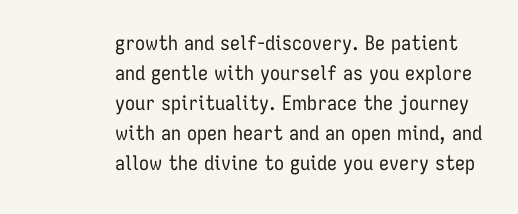growth and self-discovery. Be patient and gentle with yourself as you explore your spirituality. Embrace the journey with an open heart and an open mind, and allow the divine to guide you every step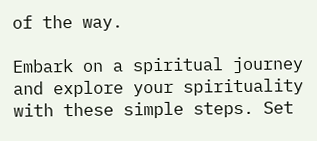of the way.

Embark on a spiritual journey and explore your spirituality with these simple steps. Set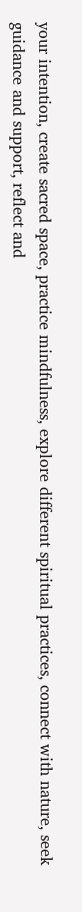your intention, create sacred space, practice mindfulness, explore different spiritual practices, connect with nature, seek guidance and support, reflect and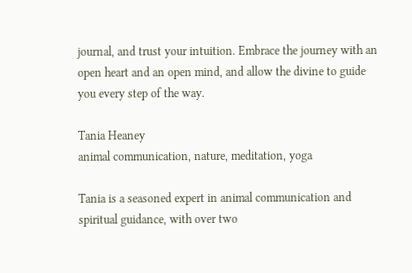journal, and trust your intuition. Embrace the journey with an open heart and an open mind, and allow the divine to guide you every step of the way.

Tania Heaney
animal communication, nature, meditation, yoga

Tania is a seasoned expert in animal communication and spiritual guidance, with over two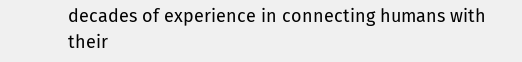decades of experience in connecting humans with their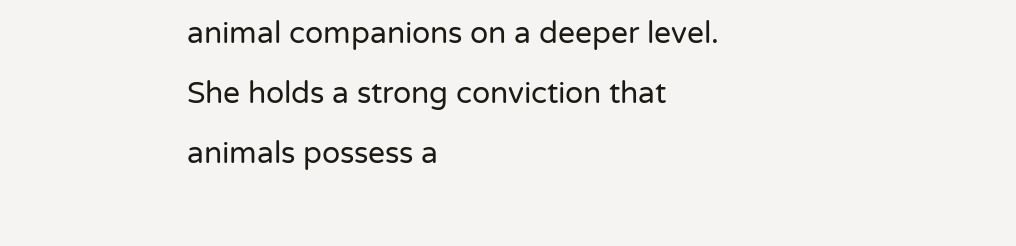animal companions on a deeper level. She holds a strong conviction that animals possess a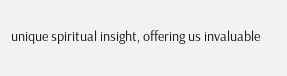unique spiritual insight, offering us invaluable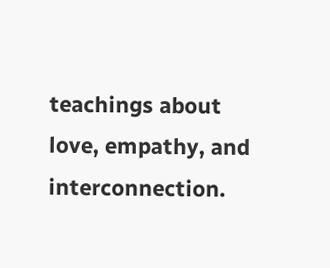teachings about love, empathy, and interconnection.